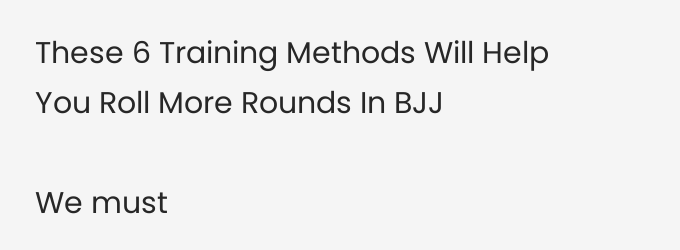These 6 Training Methods Will Help You Roll More Rounds In BJJ

We must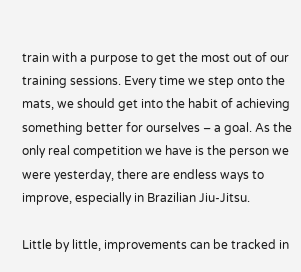train with a purpose to get the most out of our training sessions. Every time we step onto the mats, we should get into the habit of achieving something better for ourselves – a goal. As the only real competition we have is the person we were yesterday, there are endless ways to improve, especially in Brazilian Jiu-Jitsu.

Little by little, improvements can be tracked in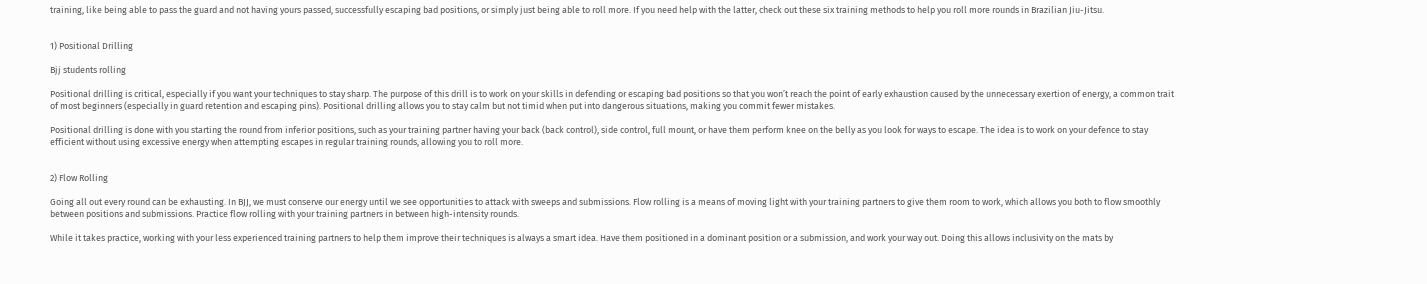training, like being able to pass the guard and not having yours passed, successfully escaping bad positions, or simply just being able to roll more. If you need help with the latter, check out these six training methods to help you roll more rounds in Brazilian Jiu-Jitsu.


1) Positional Drilling

Bjj students rolling

Positional drilling is critical, especially if you want your techniques to stay sharp. The purpose of this drill is to work on your skills in defending or escaping bad positions so that you won’t reach the point of early exhaustion caused by the unnecessary exertion of energy, a common trait of most beginners (especially in guard retention and escaping pins). Positional drilling allows you to stay calm but not timid when put into dangerous situations, making you commit fewer mistakes.

Positional drilling is done with you starting the round from inferior positions, such as your training partner having your back (back control), side control, full mount, or have them perform knee on the belly as you look for ways to escape. The idea is to work on your defence to stay efficient without using excessive energy when attempting escapes in regular training rounds, allowing you to roll more.


2) Flow Rolling

Going all out every round can be exhausting. In BJJ, we must conserve our energy until we see opportunities to attack with sweeps and submissions. Flow rolling is a means of moving light with your training partners to give them room to work, which allows you both to flow smoothly between positions and submissions. Practice flow rolling with your training partners in between high-intensity rounds.

While it takes practice, working with your less experienced training partners to help them improve their techniques is always a smart idea. Have them positioned in a dominant position or a submission, and work your way out. Doing this allows inclusivity on the mats by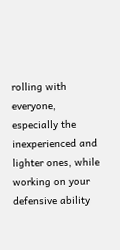rolling with everyone, especially the inexperienced and lighter ones, while working on your defensive ability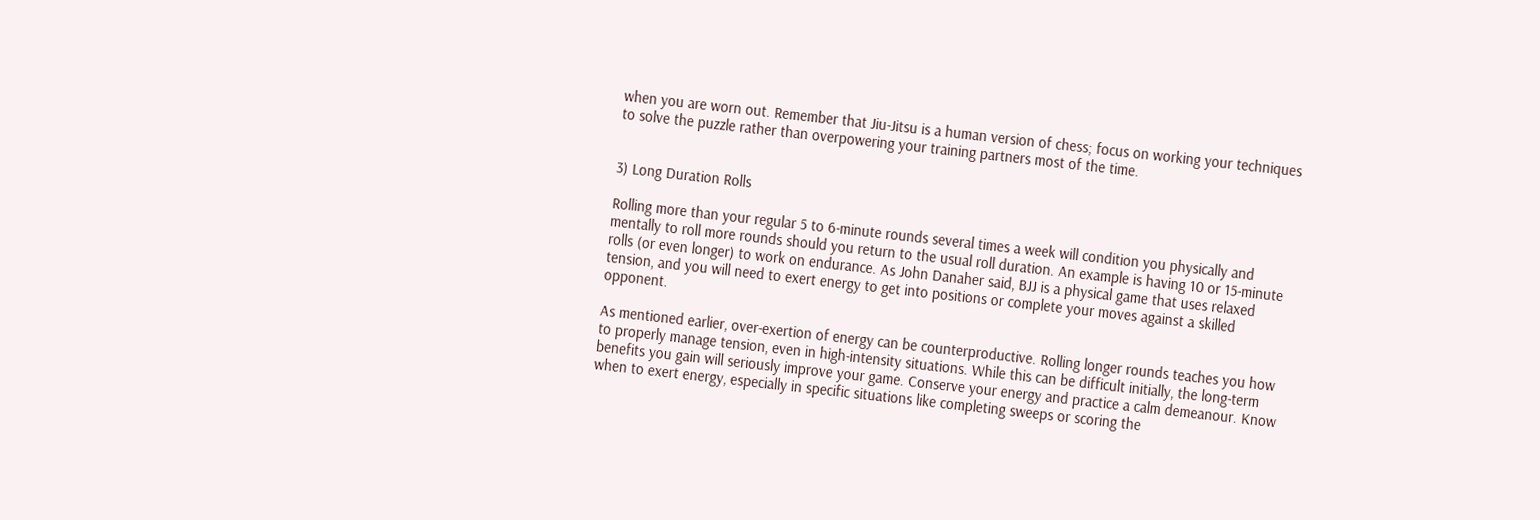when you are worn out. Remember that Jiu-Jitsu is a human version of chess; focus on working your techniques to solve the puzzle rather than overpowering your training partners most of the time.


3) Long Duration Rolls

Rolling more than your regular 5 to 6-minute rounds several times a week will condition you physically and mentally to roll more rounds should you return to the usual roll duration. An example is having 10 or 15-minute rolls (or even longer) to work on endurance. As John Danaher said, BJJ is a physical game that uses relaxed tension, and you will need to exert energy to get into positions or complete your moves against a skilled opponent.

As mentioned earlier, over-exertion of energy can be counterproductive. Rolling longer rounds teaches you how to properly manage tension, even in high-intensity situations. While this can be difficult initially, the long-term benefits you gain will seriously improve your game. Conserve your energy and practice a calm demeanour. Know when to exert energy, especially in specific situations like completing sweeps or scoring the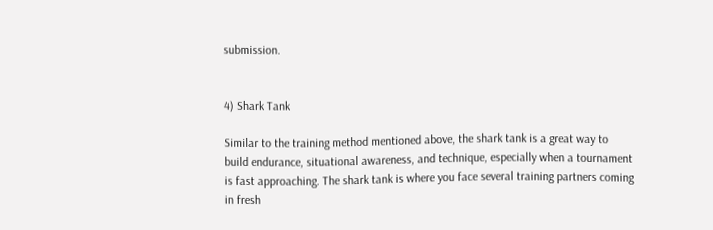submission.


4) Shark Tank

Similar to the training method mentioned above, the shark tank is a great way to build endurance, situational awareness, and technique, especially when a tournament is fast approaching. The shark tank is where you face several training partners coming in fresh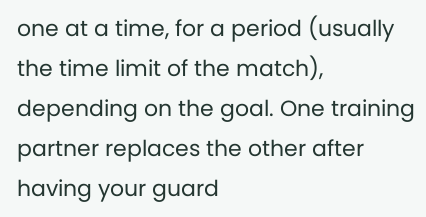one at a time, for a period (usually the time limit of the match), depending on the goal. One training partner replaces the other after having your guard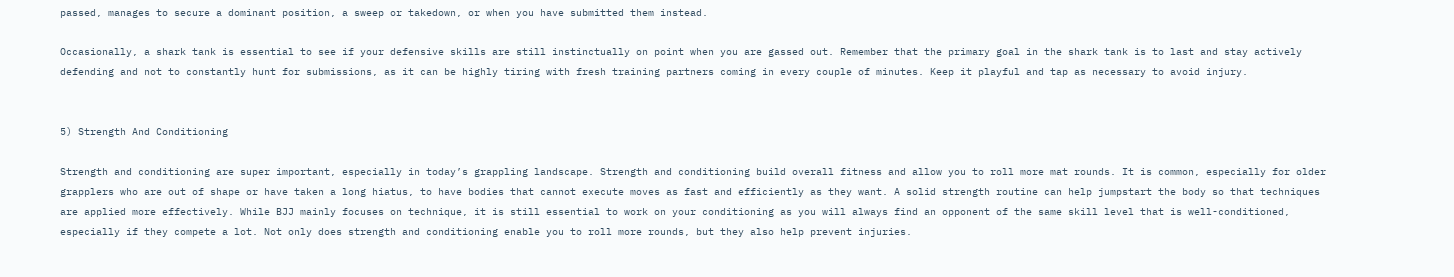passed, manages to secure a dominant position, a sweep or takedown, or when you have submitted them instead.

Occasionally, a shark tank is essential to see if your defensive skills are still instinctually on point when you are gassed out. Remember that the primary goal in the shark tank is to last and stay actively defending and not to constantly hunt for submissions, as it can be highly tiring with fresh training partners coming in every couple of minutes. Keep it playful and tap as necessary to avoid injury.


5) Strength And Conditioning

Strength and conditioning are super important, especially in today’s grappling landscape. Strength and conditioning build overall fitness and allow you to roll more mat rounds. It is common, especially for older grapplers who are out of shape or have taken a long hiatus, to have bodies that cannot execute moves as fast and efficiently as they want. A solid strength routine can help jumpstart the body so that techniques are applied more effectively. While BJJ mainly focuses on technique, it is still essential to work on your conditioning as you will always find an opponent of the same skill level that is well-conditioned, especially if they compete a lot. Not only does strength and conditioning enable you to roll more rounds, but they also help prevent injuries.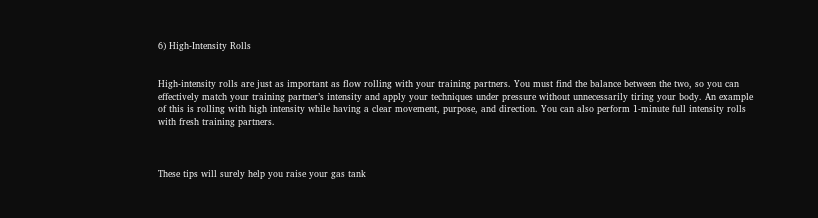6) High-Intensity Rolls


High-intensity rolls are just as important as flow rolling with your training partners. You must find the balance between the two, so you can effectively match your training partner’s intensity and apply your techniques under pressure without unnecessarily tiring your body. An example of this is rolling with high intensity while having a clear movement, purpose, and direction. You can also perform 1-minute full intensity rolls with fresh training partners.



These tips will surely help you raise your gas tank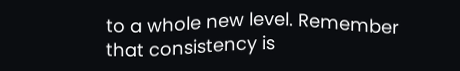to a whole new level. Remember that consistency is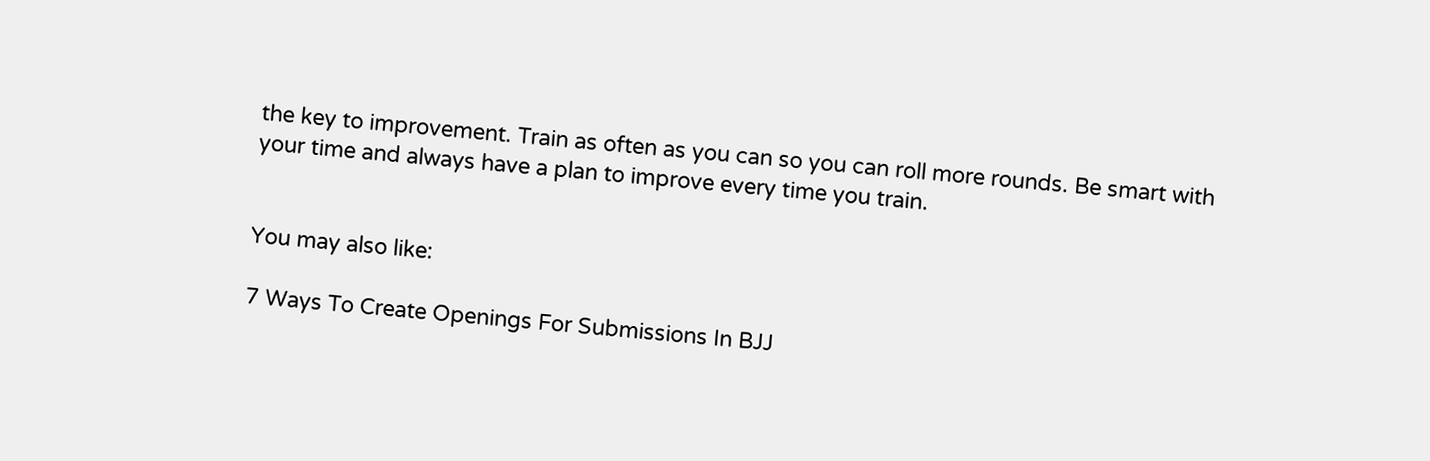the key to improvement. Train as often as you can so you can roll more rounds. Be smart with your time and always have a plan to improve every time you train.


You may also like:

7 Ways To Create Openings For Submissions In BJJ